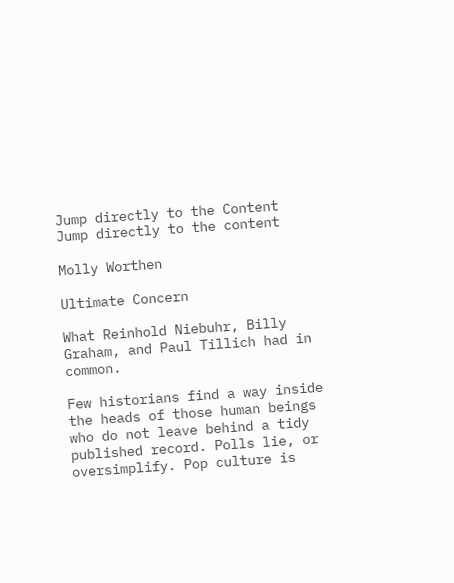Jump directly to the Content
Jump directly to the content

Molly Worthen

Ultimate Concern

What Reinhold Niebuhr, Billy Graham, and Paul Tillich had in common.

Few historians find a way inside the heads of those human beings who do not leave behind a tidy published record. Polls lie, or oversimplify. Pop culture is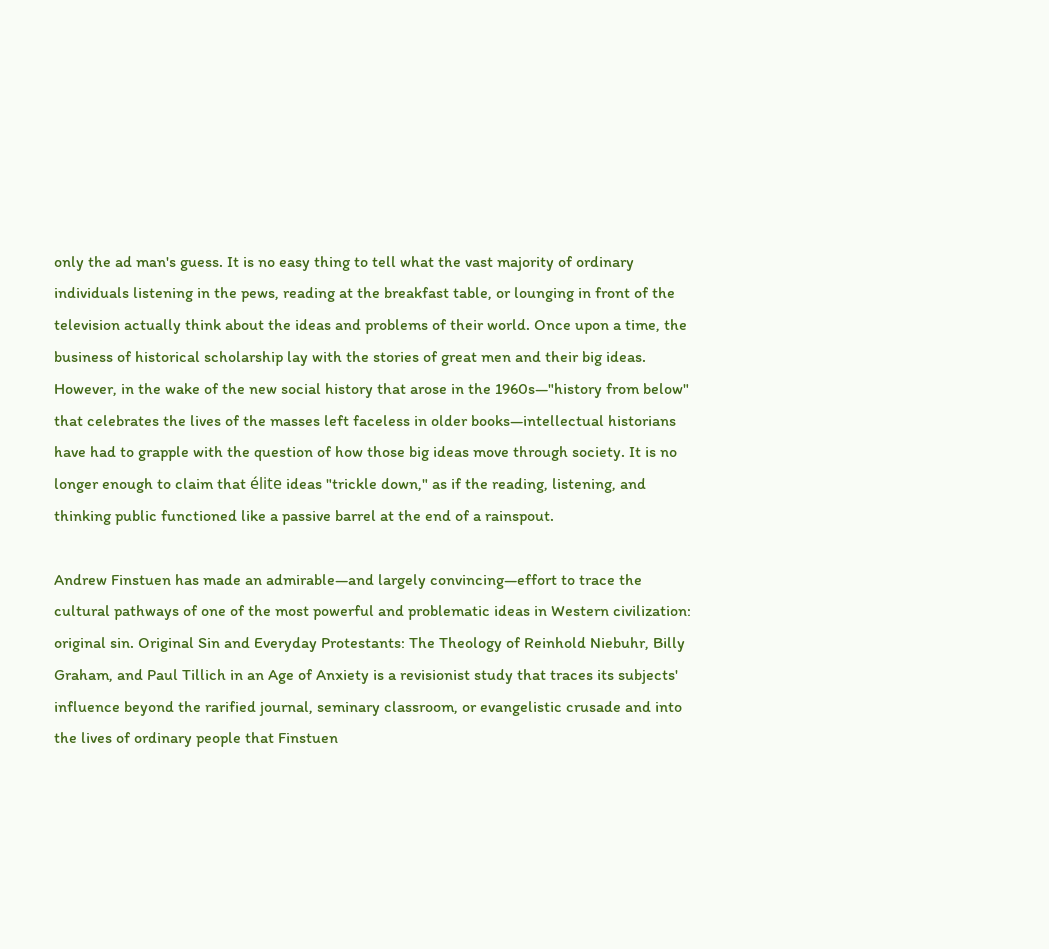only the ad man's guess. It is no easy thing to tell what the vast majority of ordinary individuals listening in the pews, reading at the breakfast table, or lounging in front of the television actually think about the ideas and problems of their world. Once upon a time, the business of historical scholarship lay with the stories of great men and their big ideas. However, in the wake of the new social history that arose in the 1960s—"history from below" that celebrates the lives of the masses left faceless in older books—intellectual historians have had to grapple with the question of how those big ideas move through society. It is no longer enough to claim that élite ideas "trickle down," as if the reading, listening, and thinking public functioned like a passive barrel at the end of a rainspout.

Andrew Finstuen has made an admirable—and largely convincing—effort to trace the cultural pathways of one of the most powerful and problematic ideas in Western civilization: original sin. Original Sin and Everyday Protestants: The Theology of Reinhold Niebuhr, Billy Graham, and Paul Tillich in an Age of Anxiety is a revisionist study that traces its subjects' influence beyond the rarified journal, seminary classroom, or evangelistic crusade and into the lives of ordinary people that Finstuen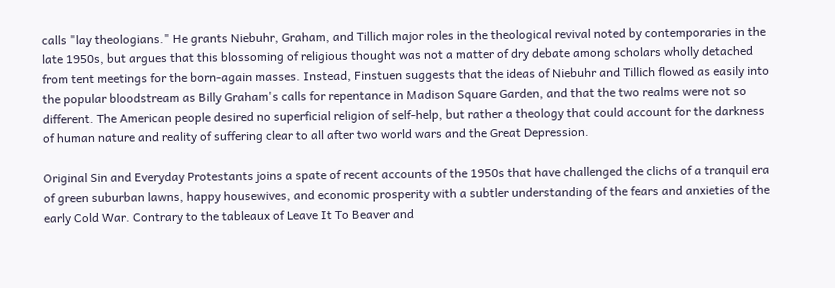calls "lay theologians." He grants Niebuhr, Graham, and Tillich major roles in the theological revival noted by contemporaries in the late 1950s, but argues that this blossoming of religious thought was not a matter of dry debate among scholars wholly detached from tent meetings for the born-again masses. Instead, Finstuen suggests that the ideas of Niebuhr and Tillich flowed as easily into the popular bloodstream as Billy Graham's calls for repentance in Madison Square Garden, and that the two realms were not so different. The American people desired no superficial religion of self-help, but rather a theology that could account for the darkness of human nature and reality of suffering clear to all after two world wars and the Great Depression.

Original Sin and Everyday Protestants joins a spate of recent accounts of the 1950s that have challenged the clichs of a tranquil era of green suburban lawns, happy housewives, and economic prosperity with a subtler understanding of the fears and anxieties of the early Cold War. Contrary to the tableaux of Leave It To Beaver and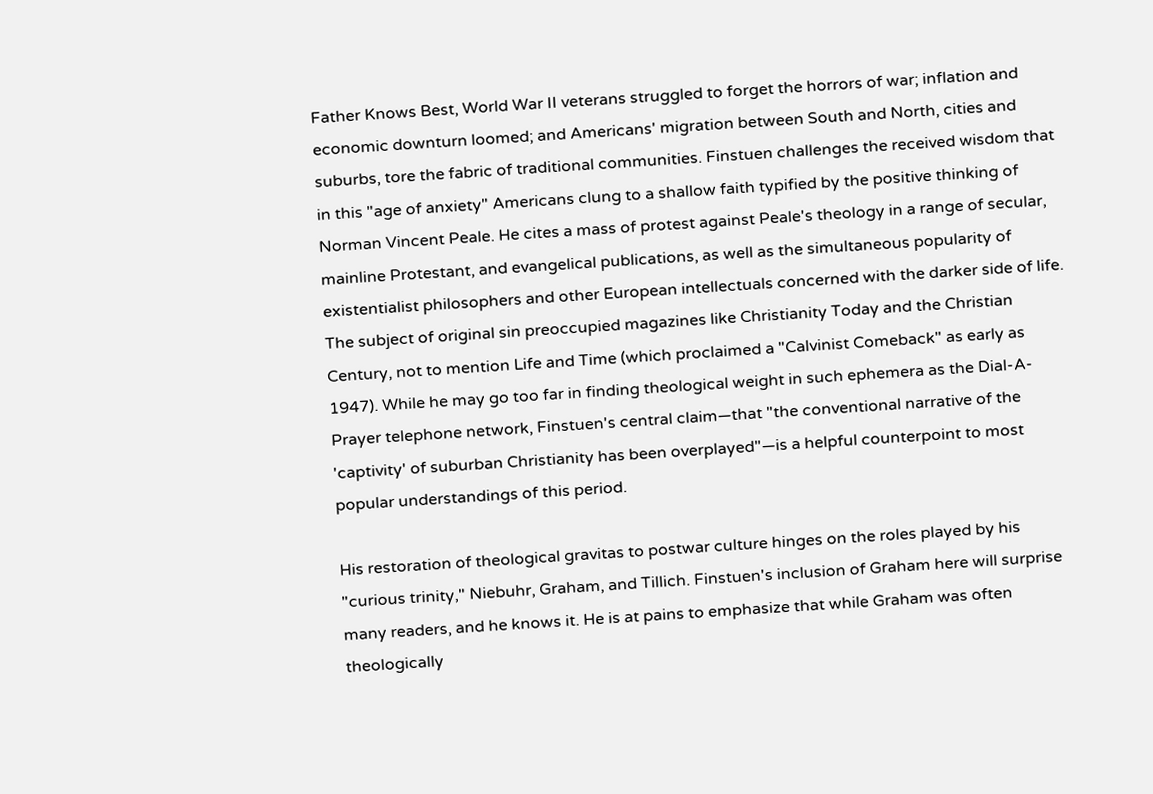Father Knows Best, World War II veterans struggled to forget the horrors of war; inflation and economic downturn loomed; and Americans' migration between South and North, cities and suburbs, tore the fabric of traditional communities. Finstuen challenges the received wisdom that in this "age of anxiety" Americans clung to a shallow faith typified by the positive thinking of Norman Vincent Peale. He cites a mass of protest against Peale's theology in a range of secular, mainline Protestant, and evangelical publications, as well as the simultaneous popularity of existentialist philosophers and other European intellectuals concerned with the darker side of life. The subject of original sin preoccupied magazines like Christianity Today and the Christian Century, not to mention Life and Time (which proclaimed a "Calvinist Comeback" as early as 1947). While he may go too far in finding theological weight in such ephemera as the Dial-A-Prayer telephone network, Finstuen's central claim—that "the conventional narrative of the 'captivity' of suburban Christianity has been overplayed"—is a helpful counterpoint to most popular understandings of this period.

His restoration of theological gravitas to postwar culture hinges on the roles played by his "curious trinity," Niebuhr, Graham, and Tillich. Finstuen's inclusion of Graham here will surprise many readers, and he knows it. He is at pains to emphasize that while Graham was often theologically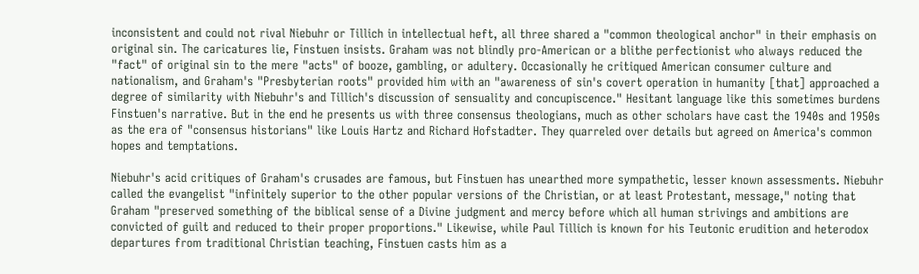inconsistent and could not rival Niebuhr or Tillich in intellectual heft, all three shared a "common theological anchor" in their emphasis on original sin. The caricatures lie, Finstuen insists. Graham was not blindly pro-American or a blithe perfectionist who always reduced the "fact" of original sin to the mere "acts" of booze, gambling, or adultery. Occasionally he critiqued American consumer culture and nationalism, and Graham's "Presbyterian roots" provided him with an "awareness of sin's covert operation in humanity [that] approached a degree of similarity with Niebuhr's and Tillich's discussion of sensuality and concupiscence." Hesitant language like this sometimes burdens Finstuen's narrative. But in the end he presents us with three consensus theologians, much as other scholars have cast the 1940s and 1950s as the era of "consensus historians" like Louis Hartz and Richard Hofstadter. They quarreled over details but agreed on America's common hopes and temptations.

Niebuhr's acid critiques of Graham's crusades are famous, but Finstuen has unearthed more sympathetic, lesser known assessments. Niebuhr called the evangelist "infinitely superior to the other popular versions of the Christian, or at least Protestant, message," noting that Graham "preserved something of the biblical sense of a Divine judgment and mercy before which all human strivings and ambitions are convicted of guilt and reduced to their proper proportions." Likewise, while Paul Tillich is known for his Teutonic erudition and heterodox departures from traditional Christian teaching, Finstuen casts him as a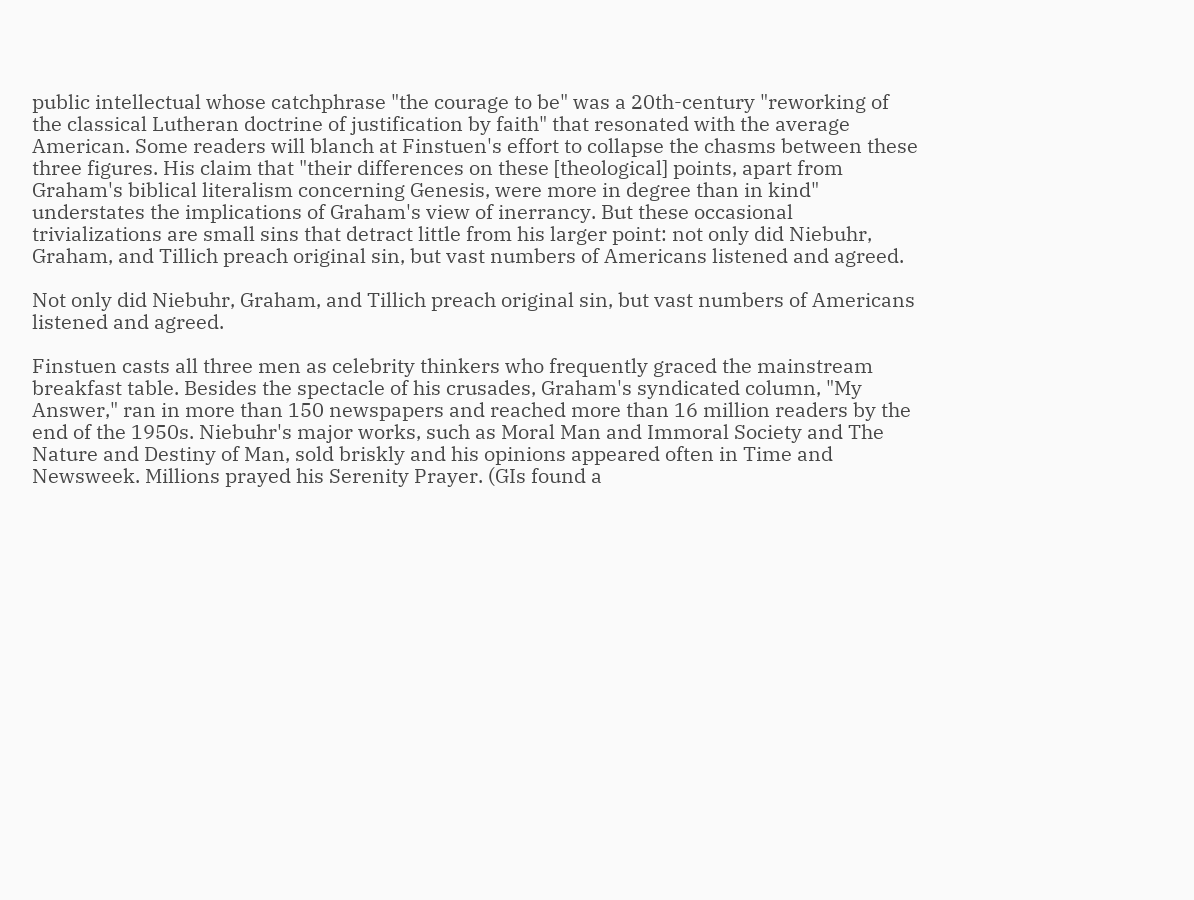public intellectual whose catchphrase "the courage to be" was a 20th-century "reworking of the classical Lutheran doctrine of justification by faith" that resonated with the average American. Some readers will blanch at Finstuen's effort to collapse the chasms between these three figures. His claim that "their differences on these [theological] points, apart from Graham's biblical literalism concerning Genesis, were more in degree than in kind" understates the implications of Graham's view of inerrancy. But these occasional trivializations are small sins that detract little from his larger point: not only did Niebuhr, Graham, and Tillich preach original sin, but vast numbers of Americans listened and agreed.

Not only did Niebuhr, Graham, and Tillich preach original sin, but vast numbers of Americans listened and agreed.

Finstuen casts all three men as celebrity thinkers who frequently graced the mainstream breakfast table. Besides the spectacle of his crusades, Graham's syndicated column, "My Answer," ran in more than 150 newspapers and reached more than 16 million readers by the end of the 1950s. Niebuhr's major works, such as Moral Man and Immoral Society and The Nature and Destiny of Man, sold briskly and his opinions appeared often in Time and Newsweek. Millions prayed his Serenity Prayer. (GIs found a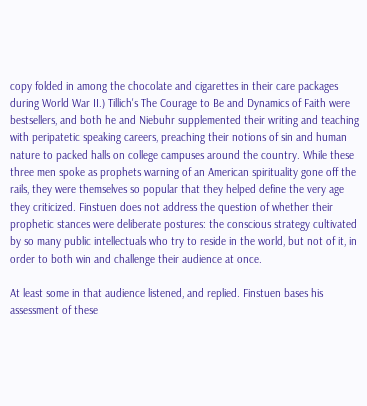copy folded in among the chocolate and cigarettes in their care packages during World War II.) Tillich's The Courage to Be and Dynamics of Faith were bestsellers, and both he and Niebuhr supplemented their writing and teaching with peripatetic speaking careers, preaching their notions of sin and human nature to packed halls on college campuses around the country. While these three men spoke as prophets warning of an American spirituality gone off the rails, they were themselves so popular that they helped define the very age they criticized. Finstuen does not address the question of whether their prophetic stances were deliberate postures: the conscious strategy cultivated by so many public intellectuals who try to reside in the world, but not of it, in order to both win and challenge their audience at once.

At least some in that audience listened, and replied. Finstuen bases his assessment of these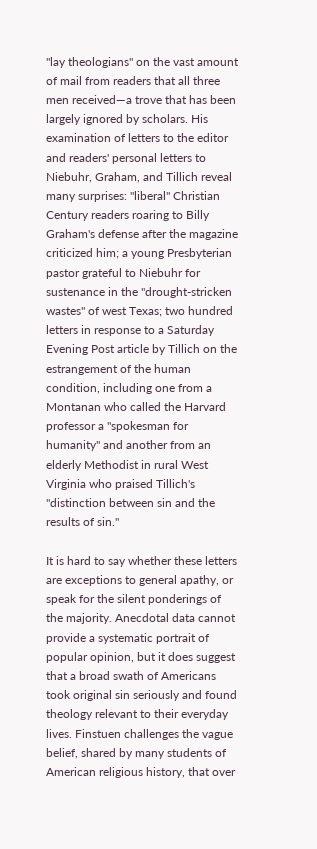"lay theologians" on the vast amount of mail from readers that all three men received—a trove that has been largely ignored by scholars. His examination of letters to the editor and readers' personal letters to Niebuhr, Graham, and Tillich reveal many surprises: "liberal" Christian Century readers roaring to Billy Graham's defense after the magazine criticized him; a young Presbyterian pastor grateful to Niebuhr for sustenance in the "drought-stricken wastes" of west Texas; two hundred letters in response to a Saturday Evening Post article by Tillich on the estrangement of the human condition, including one from a Montanan who called the Harvard professor a "spokesman for humanity" and another from an elderly Methodist in rural West Virginia who praised Tillich's "distinction between sin and the results of sin."

It is hard to say whether these letters are exceptions to general apathy, or speak for the silent ponderings of the majority. Anecdotal data cannot provide a systematic portrait of popular opinion, but it does suggest that a broad swath of Americans took original sin seriously and found theology relevant to their everyday lives. Finstuen challenges the vague belief, shared by many students of American religious history, that over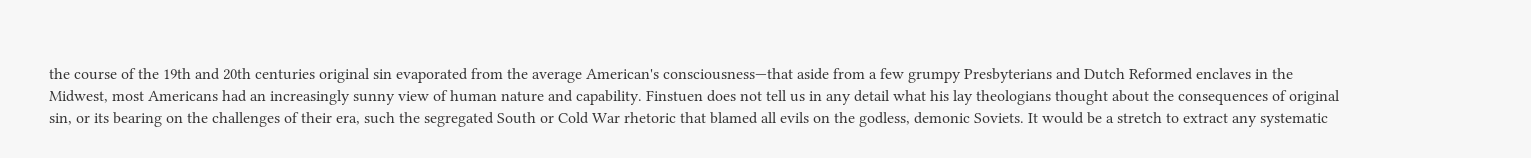the course of the 19th and 20th centuries original sin evaporated from the average American's consciousness—that aside from a few grumpy Presbyterians and Dutch Reformed enclaves in the Midwest, most Americans had an increasingly sunny view of human nature and capability. Finstuen does not tell us in any detail what his lay theologians thought about the consequences of original sin, or its bearing on the challenges of their era, such the segregated South or Cold War rhetoric that blamed all evils on the godless, demonic Soviets. It would be a stretch to extract any systematic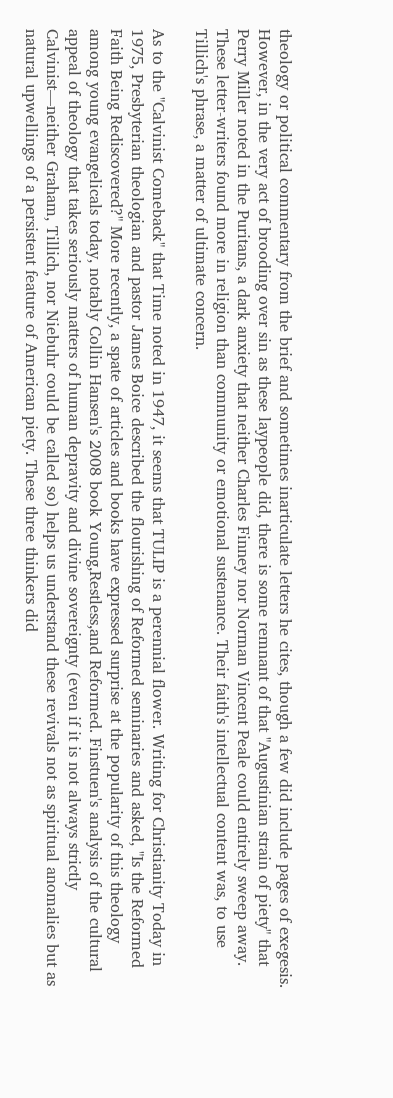theology or political commentary from the brief and sometimes inarticulate letters he cites, though a few did include pages of exegesis. However, in the very act of brooding over sin as these laypeople did, there is some remnant of that "Augustinian strain of piety" that Perry Miller noted in the Puritans, a dark anxiety that neither Charles Finney nor Norman Vincent Peale could entirely sweep away. These letter-writers found more in religion than community or emotional sustenance. Their faith's intellectual content was, to use Tillich's phrase, a matter of ultimate concern.

As to the "Calvinist Comeback" that Time noted in 1947, it seems that TULIP is a perennial flower. Writing for Christianity Today in 1975, Presbyterian theologian and pastor James Boice described the flourishing of Reformed seminaries and asked, "Is the Reformed Faith Being Rediscovered?" More recently, a spate of articles and books have expressed surprise at the popularity of this theology among young evangelicals today, notably Collin Hansen's 2008 book Young,Restless,and Reformed. Finstuen's analysis of the cultural appeal of theology that takes seriously matters of human depravity and divine sovereignty (even if it is not always strictly Calvinist—neither Graham, Tillich, nor Niebuhr could be called so) helps us understand these revivals not as spiritual anomalies but as natural upwellings of a persistent feature of American piety. These three thinkers did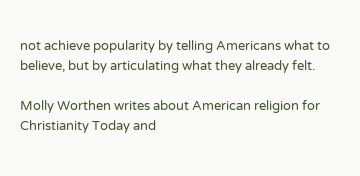not achieve popularity by telling Americans what to believe, but by articulating what they already felt.

Molly Worthen writes about American religion for Christianity Today and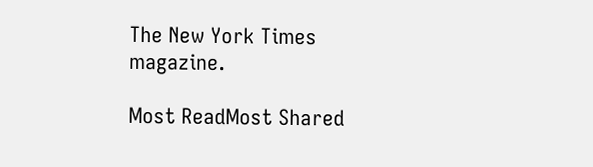The New York Times magazine.

Most ReadMost Shared